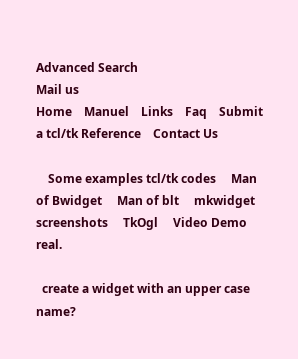Advanced Search
Mail us
Home    Manuel    Links    Faq    Submit a tcl/tk Reference    Contact Us

    Some examples tcl/tk codes     Man of Bwidget     Man of blt     mkwidget screenshots     TkOgl     Video Demo real.

  create a widget with an upper case name?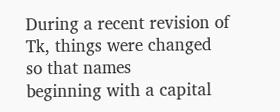During a recent revision of Tk, things were changed so that names
beginning with a capital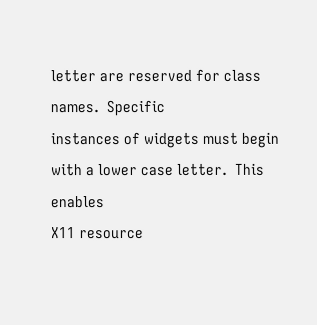letter are reserved for class names.  Specific
instances of widgets must begin with a lower case letter.  This enables
X11 resource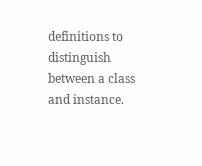definitions to distinguish between a class and instance.